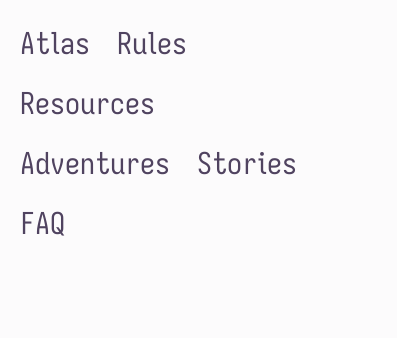Atlas   Rules   Resources   Adventures   Stories       FAQ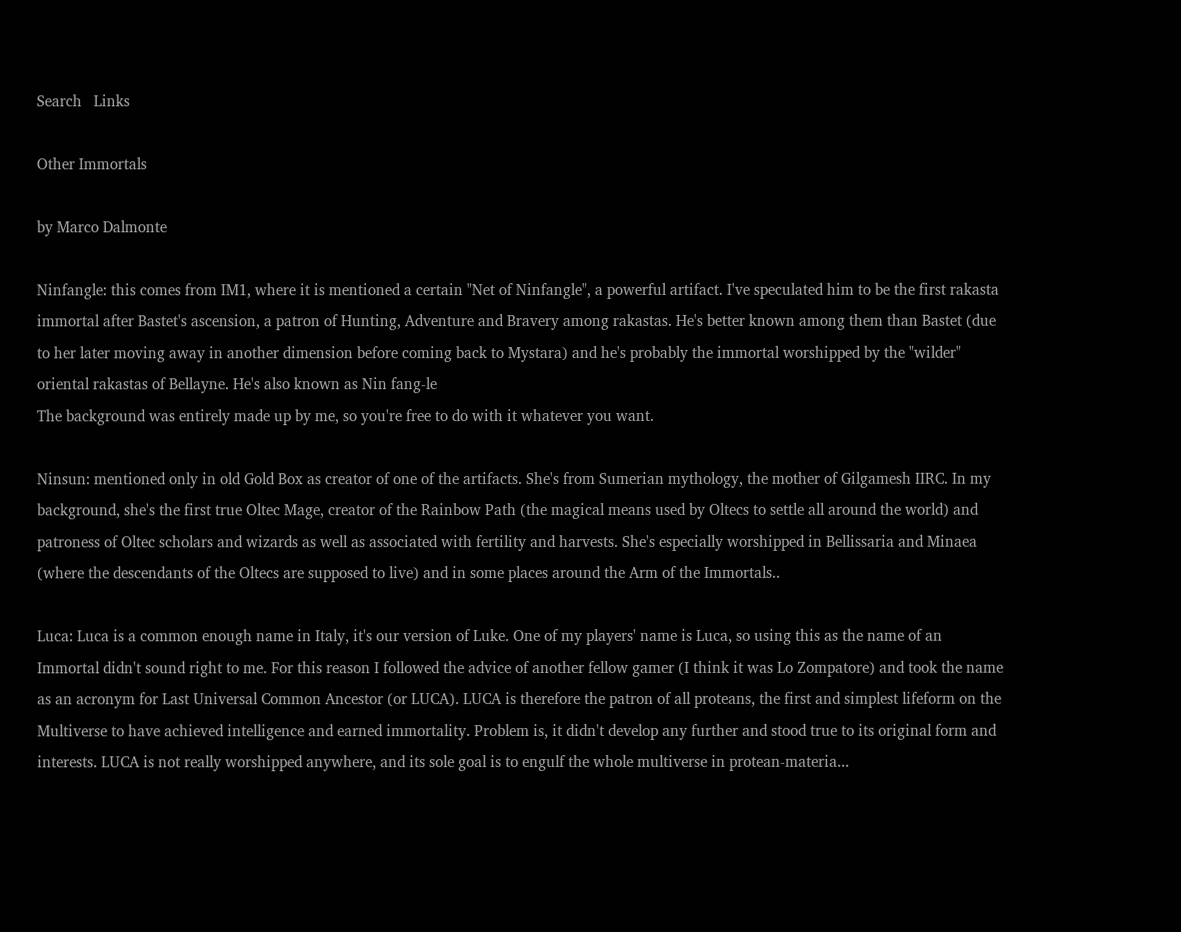Search   Links

Other Immortals

by Marco Dalmonte

Ninfangle: this comes from IM1, where it is mentioned a certain "Net of Ninfangle", a powerful artifact. I've speculated him to be the first rakasta immortal after Bastet's ascension, a patron of Hunting, Adventure and Bravery among rakastas. He's better known among them than Bastet (due to her later moving away in another dimension before coming back to Mystara) and he's probably the immortal worshipped by the "wilder" oriental rakastas of Bellayne. He's also known as Nin fang-le
The background was entirely made up by me, so you're free to do with it whatever you want.

Ninsun: mentioned only in old Gold Box as creator of one of the artifacts. She's from Sumerian mythology, the mother of Gilgamesh IIRC. In my background, she's the first true Oltec Mage, creator of the Rainbow Path (the magical means used by Oltecs to settle all around the world) and patroness of Oltec scholars and wizards as well as associated with fertility and harvests. She's especially worshipped in Bellissaria and Minaea (where the descendants of the Oltecs are supposed to live) and in some places around the Arm of the Immortals..

Luca: Luca is a common enough name in Italy, it's our version of Luke. One of my players' name is Luca, so using this as the name of an Immortal didn't sound right to me. For this reason I followed the advice of another fellow gamer (I think it was Lo Zompatore) and took the name as an acronym for Last Universal Common Ancestor (or LUCA). LUCA is therefore the patron of all proteans, the first and simplest lifeform on the Multiverse to have achieved intelligence and earned immortality. Problem is, it didn't develop any further and stood true to its original form and interests. LUCA is not really worshipped anywhere, and its sole goal is to engulf the whole multiverse in protean-materia...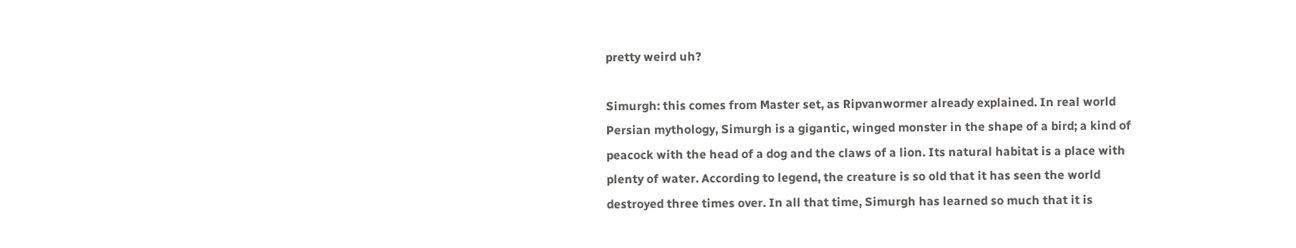pretty weird uh?

Simurgh: this comes from Master set, as Ripvanwormer already explained. In real world Persian mythology, Simurgh is a gigantic, winged monster in the shape of a bird; a kind of peacock with the head of a dog and the claws of a lion. Its natural habitat is a place with plenty of water. According to legend, the creature is so old that it has seen the world destroyed three times over. In all that time, Simurgh has learned so much that it is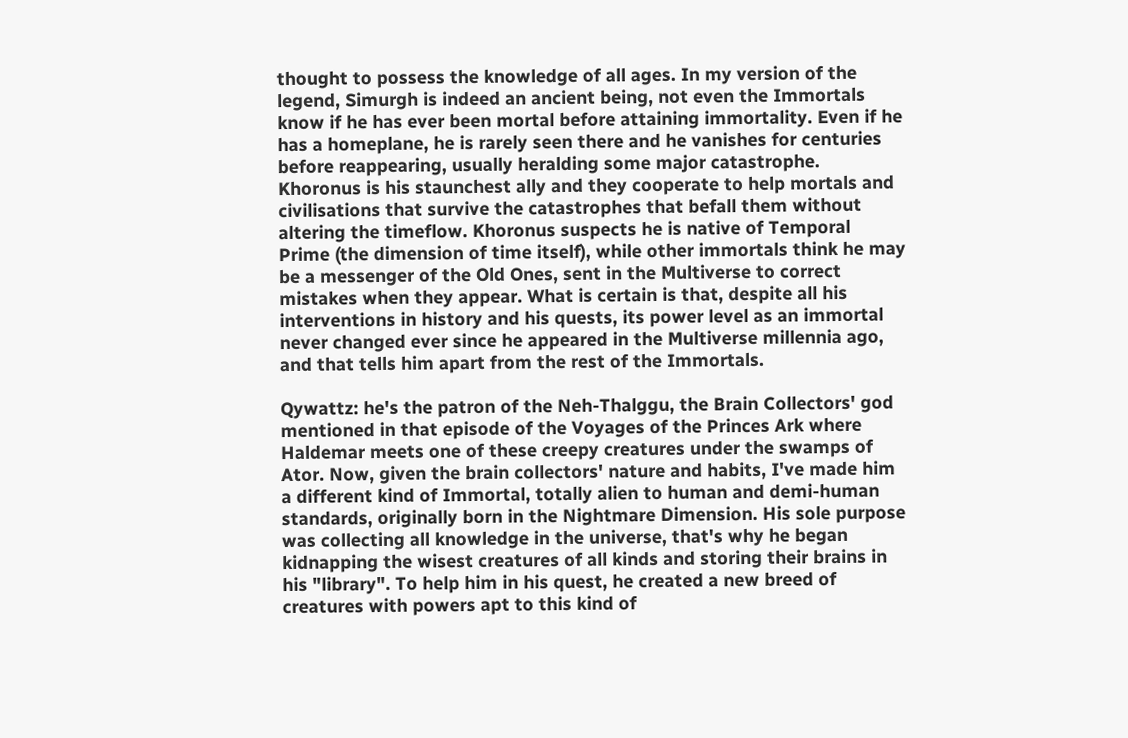thought to possess the knowledge of all ages. In my version of the legend, Simurgh is indeed an ancient being, not even the Immortals know if he has ever been mortal before attaining immortality. Even if he has a homeplane, he is rarely seen there and he vanishes for centuries before reappearing, usually heralding some major catastrophe. Khoronus is his staunchest ally and they cooperate to help mortals and civilisations that survive the catastrophes that befall them without altering the timeflow. Khoronus suspects he is native of Temporal Prime (the dimension of time itself), while other immortals think he may be a messenger of the Old Ones, sent in the Multiverse to correct mistakes when they appear. What is certain is that, despite all his interventions in history and his quests, its power level as an immortal never changed ever since he appeared in the Multiverse millennia ago, and that tells him apart from the rest of the Immortals.

Qywattz: he's the patron of the Neh-Thalggu, the Brain Collectors' god mentioned in that episode of the Voyages of the Princes Ark where Haldemar meets one of these creepy creatures under the swamps of Ator. Now, given the brain collectors' nature and habits, I've made him a different kind of Immortal, totally alien to human and demi-human standards, originally born in the Nightmare Dimension. His sole purpose was collecting all knowledge in the universe, that's why he began kidnapping the wisest creatures of all kinds and storing their brains in his "library". To help him in his quest, he created a new breed of creatures with powers apt to this kind of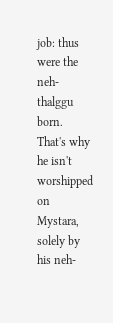job: thus were the neh-thalggu born. That's why he isn't worshipped on Mystara, solely by his neh-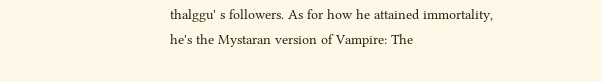thalggu' s followers. As for how he attained immortality, he's the Mystaran version of Vampire: The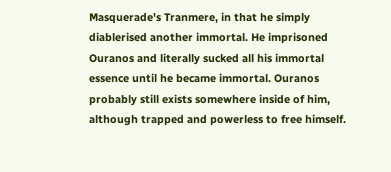Masquerade's Tranmere, in that he simply diablerised another immortal. He imprisoned Ouranos and literally sucked all his immortal essence until he became immortal. Ouranos probably still exists somewhere inside of him, although trapped and powerless to free himself.